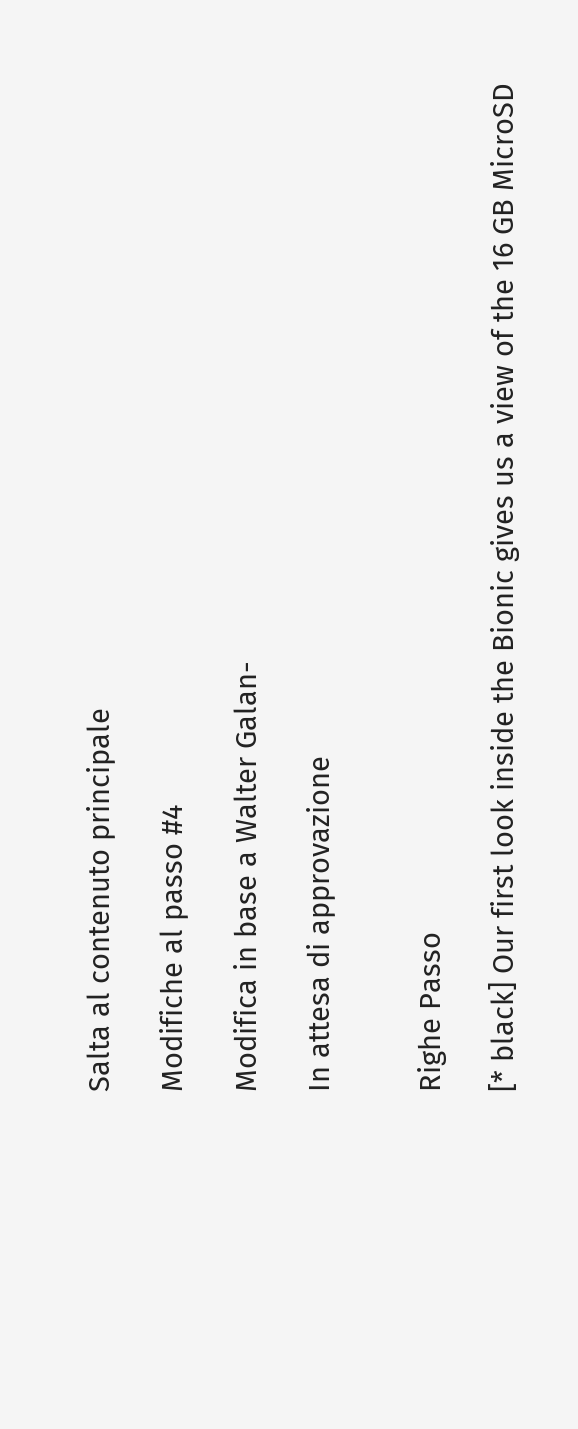Salta al contenuto principale

Modifiche al passo #4

Modifica in base a Walter Galan-

In attesa di approvazione


Righe Passo

[* black] Our first look inside the Bionic gives us a view of the 16 GB MicroSD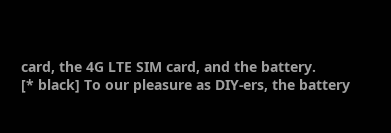card, the 4G LTE SIM card, and the battery.
[* black] To our pleasure as DIY-ers, the battery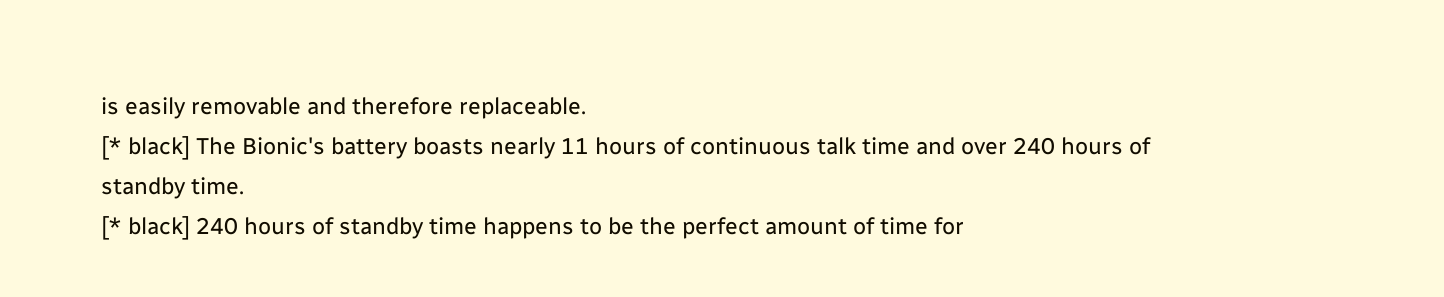is easily removable and therefore replaceable.
[* black] The Bionic's battery boasts nearly 11 hours of continuous talk time and over 240 hours of standby time.
[* black] 240 hours of standby time happens to be the perfect amount of time for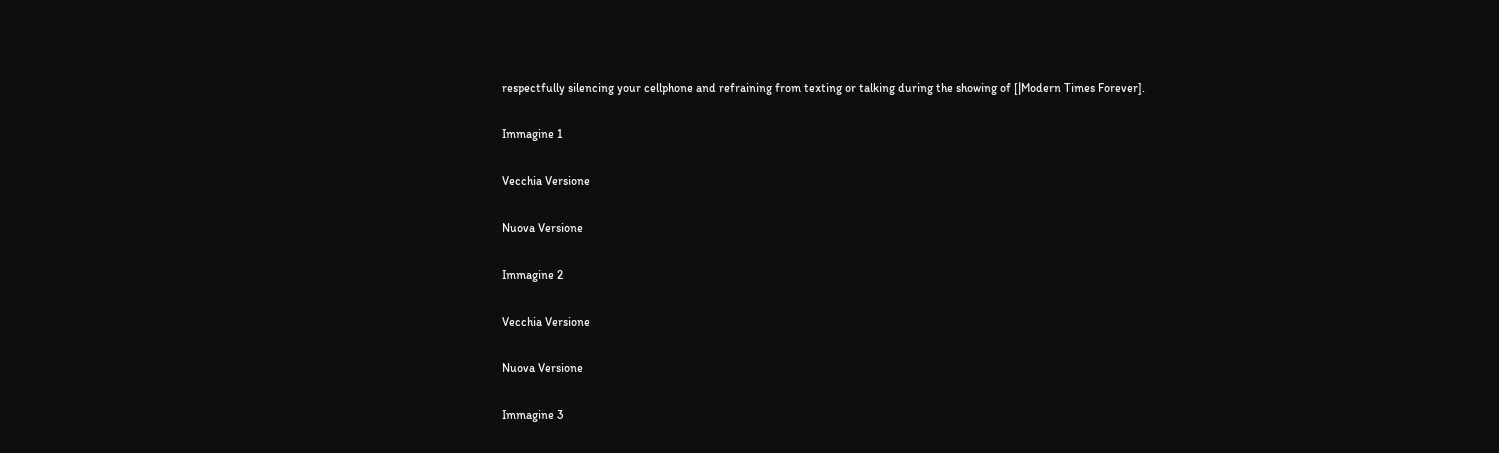respectfully silencing your cellphone and refraining from texting or talking during the showing of [|Modern Times Forever].

Immagine 1

Vecchia Versione

Nuova Versione

Immagine 2

Vecchia Versione

Nuova Versione

Immagine 3